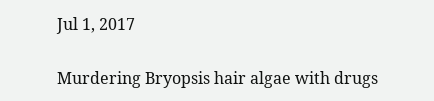Jul 1, 2017

Murdering Bryopsis hair algae with drugs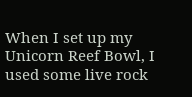When I set up my Unicorn Reef Bowl, I used some live rock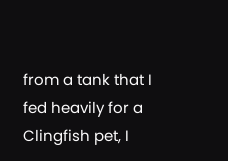from a tank that I fed heavily for a Clingfish pet, I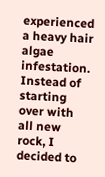experienced a heavy hair algae infestation. Instead of starting over with all new rock, I decided to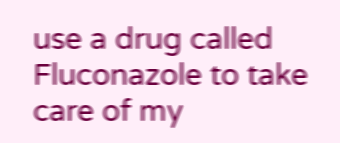use a drug called Fluconazole to take care of my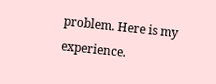problem. Here is my experience.